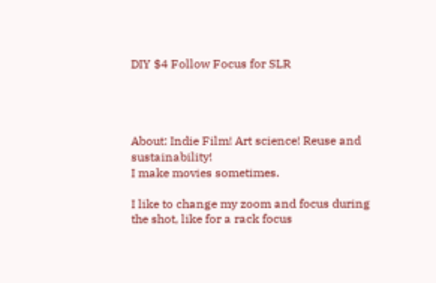DIY $4 Follow Focus for SLR




About: Indie Film! Art science! Reuse and sustainability!
I make movies sometimes.

I like to change my zoom and focus during the shot, like for a rack focus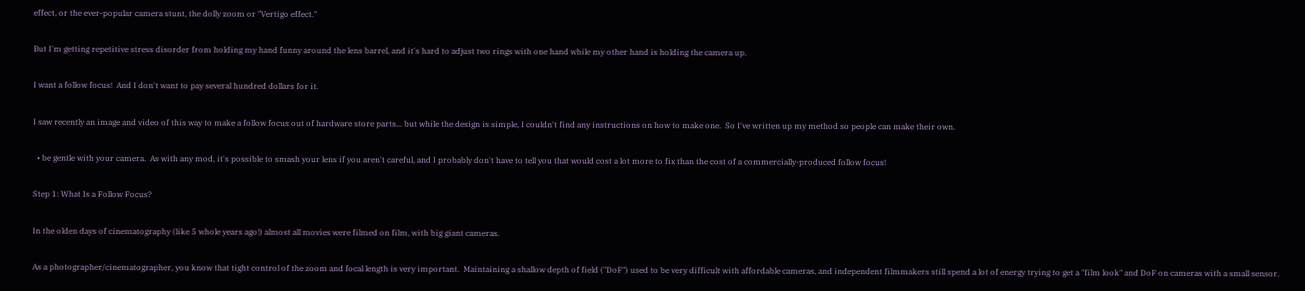effect, or the ever-popular camera stunt, the dolly zoom or "Vertigo effect."

But I'm getting repetitive stress disorder from holding my hand funny around the lens barrel, and it's hard to adjust two rings with one hand while my other hand is holding the camera up.

I want a follow focus!  And I don't want to pay several hundred dollars for it.

I saw recently an image and video of this way to make a follow focus out of hardware store parts... but while the design is simple, I couldn't find any instructions on how to make one.  So I've written up my method so people can make their own.

  • be gentle with your camera.  As with any mod, it's possible to smash your lens if you aren't careful, and I probably don't have to tell you that would cost a lot more to fix than the cost of a commercially-produced follow focus!

Step 1: What Is a Follow Focus?

In the olden days of cinematography (like 5 whole years ago!) almost all movies were filmed on film, with big giant cameras.

As a photographer/cinematographer, you know that tight control of the zoom and focal length is very important.  Maintaining a shallow depth of field ("DoF") used to be very difficult with affordable cameras, and independent filmmakers still spend a lot of energy trying to get a "film look" and DoF on cameras with a small sensor.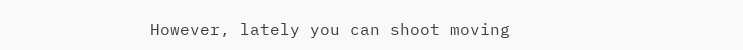However, lately you can shoot moving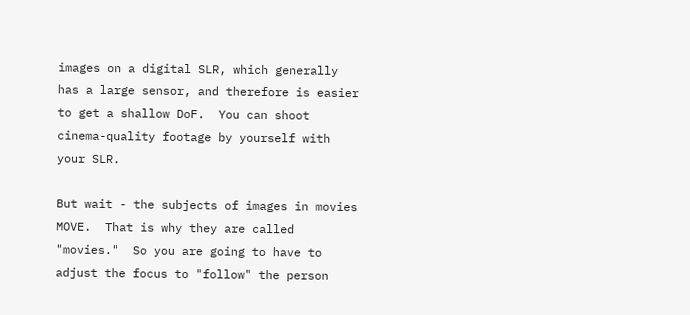images on a digital SLR, which generally has a large sensor, and therefore is easier to get a shallow DoF.  You can shoot cinema-quality footage by yourself with your SLR.

But wait - the subjects of images in movies MOVE.  That is why they are called "movies."  So you are going to have to adjust the focus to "follow" the person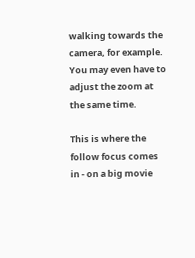walking towards the camera, for example.  You may even have to adjust the zoom at the same time.

This is where the follow focus comes in - on a big movie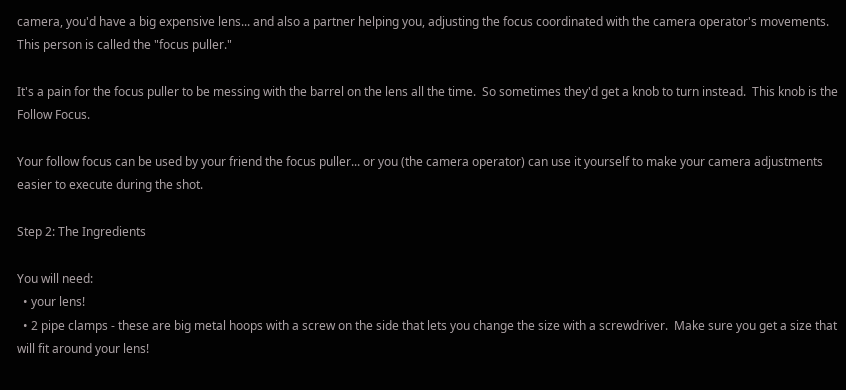camera, you'd have a big expensive lens... and also a partner helping you, adjusting the focus coordinated with the camera operator's movements.  This person is called the "focus puller."

It's a pain for the focus puller to be messing with the barrel on the lens all the time.  So sometimes they'd get a knob to turn instead.  This knob is the Follow Focus.

Your follow focus can be used by your friend the focus puller... or you (the camera operator) can use it yourself to make your camera adjustments easier to execute during the shot.

Step 2: The Ingredients

You will need:
  • your lens!
  • 2 pipe clamps - these are big metal hoops with a screw on the side that lets you change the size with a screwdriver.  Make sure you get a size that will fit around your lens!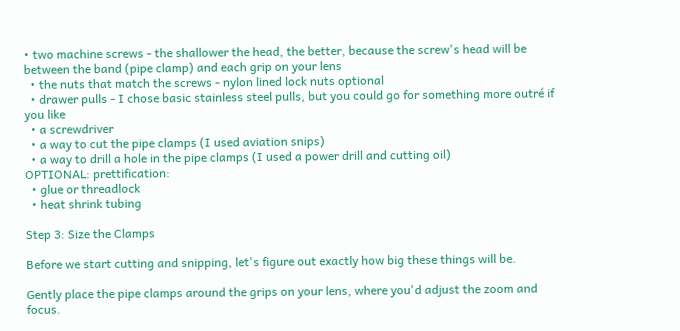• two machine screws - the shallower the head, the better, because the screw's head will be between the band (pipe clamp) and each grip on your lens
  • the nuts that match the screws - nylon lined lock nuts optional
  • drawer pulls - I chose basic stainless steel pulls, but you could go for something more outré if you like
  • a screwdriver
  • a way to cut the pipe clamps (I used aviation snips)
  • a way to drill a hole in the pipe clamps (I used a power drill and cutting oil)
OPTIONAL: prettification:
  • glue or threadlock
  • heat shrink tubing

Step 3: Size the Clamps

Before we start cutting and snipping, let's figure out exactly how big these things will be.

Gently place the pipe clamps around the grips on your lens, where you'd adjust the zoom and focus.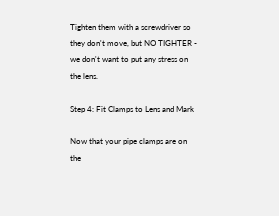Tighten them with a screwdriver so they don't move, but NO TIGHTER - we don't want to put any stress on the lens.

Step 4: Fit Clamps to Lens and Mark

Now that your pipe clamps are on the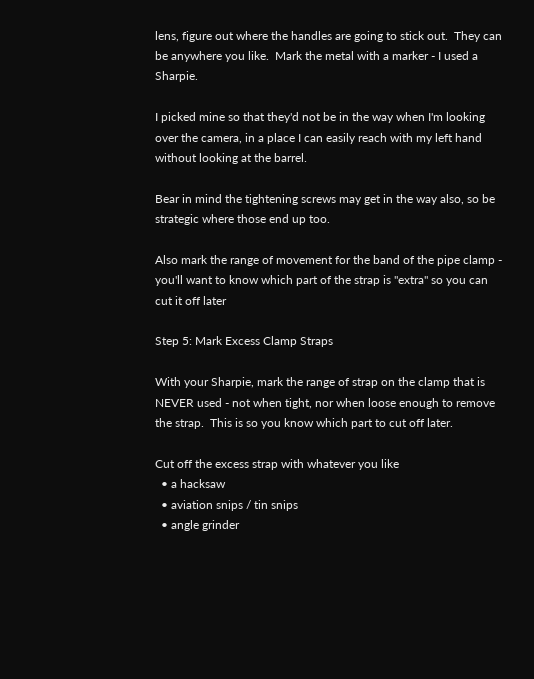lens, figure out where the handles are going to stick out.  They can be anywhere you like.  Mark the metal with a marker - I used a Sharpie.

I picked mine so that they'd not be in the way when I'm looking over the camera, in a place I can easily reach with my left hand without looking at the barrel.

Bear in mind the tightening screws may get in the way also, so be strategic where those end up too.

Also mark the range of movement for the band of the pipe clamp - you'll want to know which part of the strap is "extra" so you can cut it off later

Step 5: Mark Excess Clamp Straps

With your Sharpie, mark the range of strap on the clamp that is NEVER used - not when tight, nor when loose enough to remove the strap.  This is so you know which part to cut off later.

Cut off the excess strap with whatever you like
  • a hacksaw
  • aviation snips / tin snips
  • angle grinder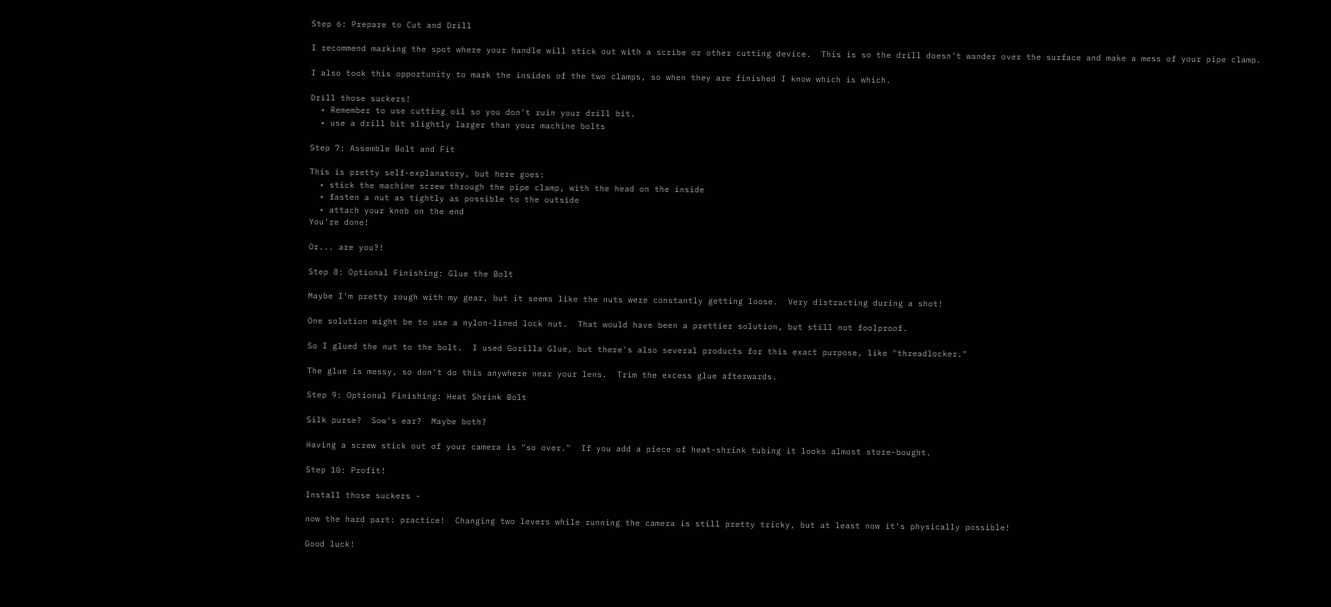Step 6: Prepare to Cut and Drill

I recommend marking the spot where your handle will stick out with a scribe or other cutting device.  This is so the drill doesn't wander over the surface and make a mess of your pipe clamp.

I also took this opportunity to mark the insides of the two clamps, so when they are finished I know which is which.

Drill those suckers!
  • Remember to use cutting oil so you don't ruin your drill bit.
  • use a drill bit slightly larger than your machine bolts

Step 7: Assemble Bolt and Fit

This is pretty self-explanatory, but here goes:
  • stick the machine screw through the pipe clamp, with the head on the inside
  • fasten a nut as tightly as possible to the outside
  • attach your knob on the end
You're done!

Or... are you?!

Step 8: Optional Finishing: Glue the Bolt

Maybe I'm pretty rough with my gear, but it seems like the nuts were constantly getting loose.  Very distracting during a shot!

One solution might be to use a nylon-lined lock nut.  That would have been a prettier solution, but still not foolproof.

So I glued the nut to the bolt.  I used Gorilla Glue, but there's also several products for this exact purpose, like "threadlocker."

The glue is messy, so don't do this anywhere near your lens.  Trim the excess glue afterwards.

Step 9: Optional Finishing: Heat Shrink Bolt

Silk purse?  Sow's ear?  Maybe both?

Having a screw stick out of your camera is "so over."  If you add a piece of heat-shrink tubing it looks almost store-bought.

Step 10: Profit!

Install those suckers -

now the hard part: practice!  Changing two levers while running the camera is still pretty tricky, but at least now it's physically possible!

Good luck!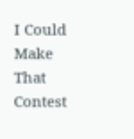I Could Make That Contest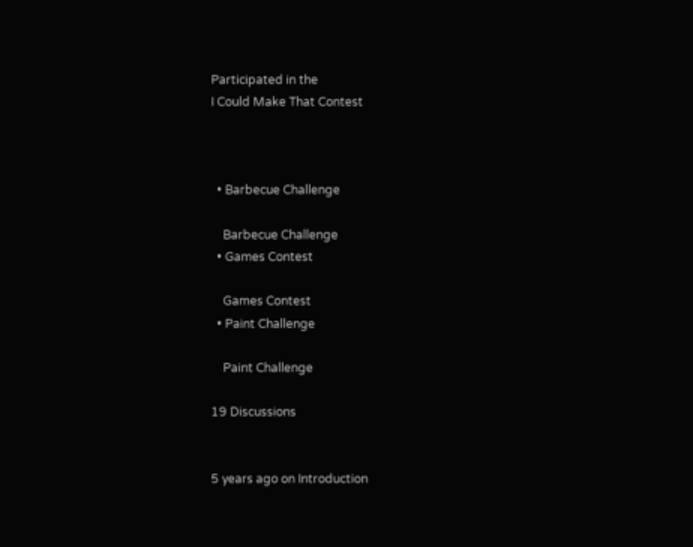Participated in the
I Could Make That Contest



  • Barbecue Challenge

    Barbecue Challenge
  • Games Contest

    Games Contest
  • Paint Challenge

    Paint Challenge

19 Discussions


5 years ago on Introduction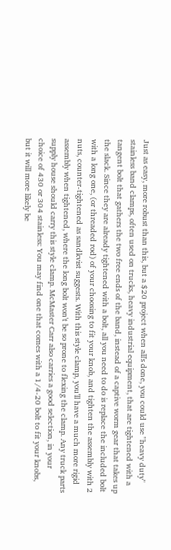Just as easy, more robust than this, but a $20 project when all's done, you could use "heavy duty" stainless band clamps, often used on trucks, heavy industrial equipment, that are tightened with a tangent bolt that gathers the two free ends of the band, instead of a captive worm gear that takes up the slack. Since they are already tightened with a bolt, all you need to do is replace the included bolt with a long one, (or threaded rod) of your choosing to fit your knob, and tighten the assembly with 2 nuts, counter-tightened as sandkvist suggests. With this style clamp, you'll have a much more rigid assembly when tightened, where the long bolt won't be so prone to flexing the clamp. Any truck parts supply house should carry this style clamp. McMaster Carr also carries a good selection, in your choice of 430 or 304 stainless: You may find one that comes with a 1/4-20 bolt to fit your knobs, but it will more likely be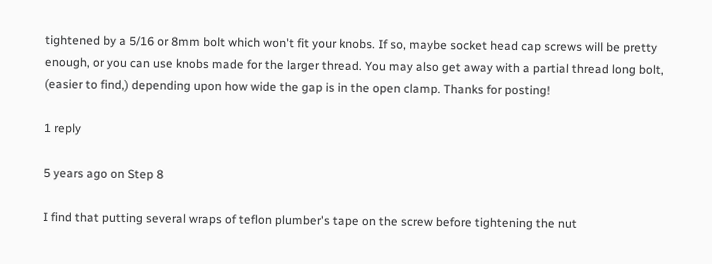tightened by a 5/16 or 8mm bolt which won't fit your knobs. If so, maybe socket head cap screws will be pretty enough, or you can use knobs made for the larger thread. You may also get away with a partial thread long bolt, (easier to find,) depending upon how wide the gap is in the open clamp. Thanks for posting!

1 reply

5 years ago on Step 8

I find that putting several wraps of teflon plumber's tape on the screw before tightening the nut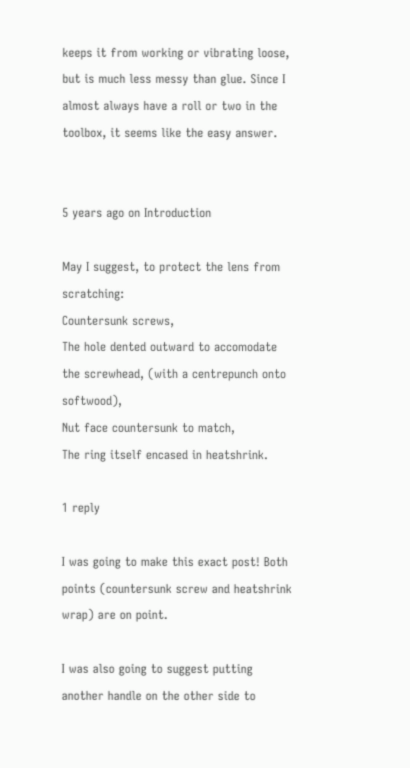keeps it from working or vibrating loose, but is much less messy than glue. Since I almost always have a roll or two in the toolbox, it seems like the easy answer.


5 years ago on Introduction

May I suggest, to protect the lens from scratching:
Countersunk screws,
The hole dented outward to accomodate the screwhead, (with a centrepunch onto softwood),
Nut face countersunk to match,
The ring itself encased in heatshrink.

1 reply

I was going to make this exact post! Both points (countersunk screw and heatshrink wrap) are on point.

I was also going to suggest putting another handle on the other side to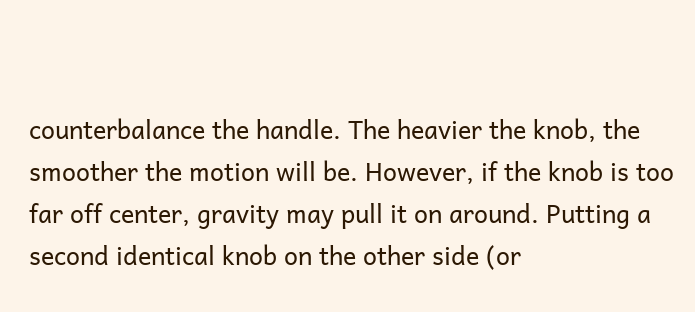counterbalance the handle. The heavier the knob, the smoother the motion will be. However, if the knob is too far off center, gravity may pull it on around. Putting a second identical knob on the other side (or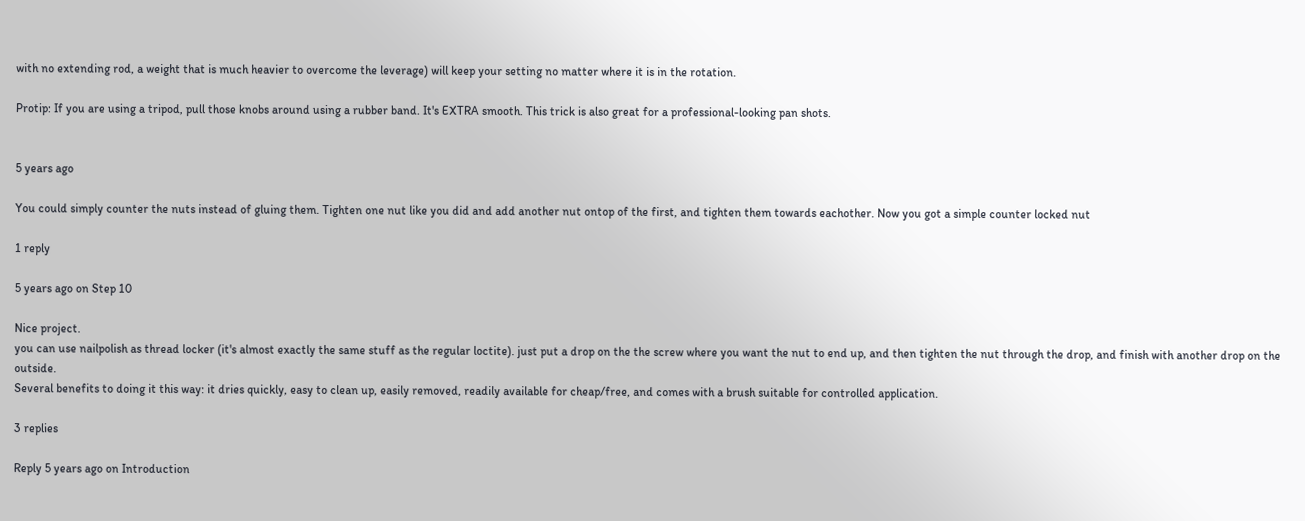with no extending rod, a weight that is much heavier to overcome the leverage) will keep your setting no matter where it is in the rotation.

Protip: If you are using a tripod, pull those knobs around using a rubber band. It's EXTRA smooth. This trick is also great for a professional-looking pan shots.


5 years ago

You could simply counter the nuts instead of gluing them. Tighten one nut like you did and add another nut ontop of the first, and tighten them towards eachother. Now you got a simple counter locked nut

1 reply

5 years ago on Step 10

Nice project.
you can use nailpolish as thread locker (it's almost exactly the same stuff as the regular loctite). just put a drop on the the screw where you want the nut to end up, and then tighten the nut through the drop, and finish with another drop on the outside.
Several benefits to doing it this way: it dries quickly, easy to clean up, easily removed, readily available for cheap/free, and comes with a brush suitable for controlled application.

3 replies

Reply 5 years ago on Introduction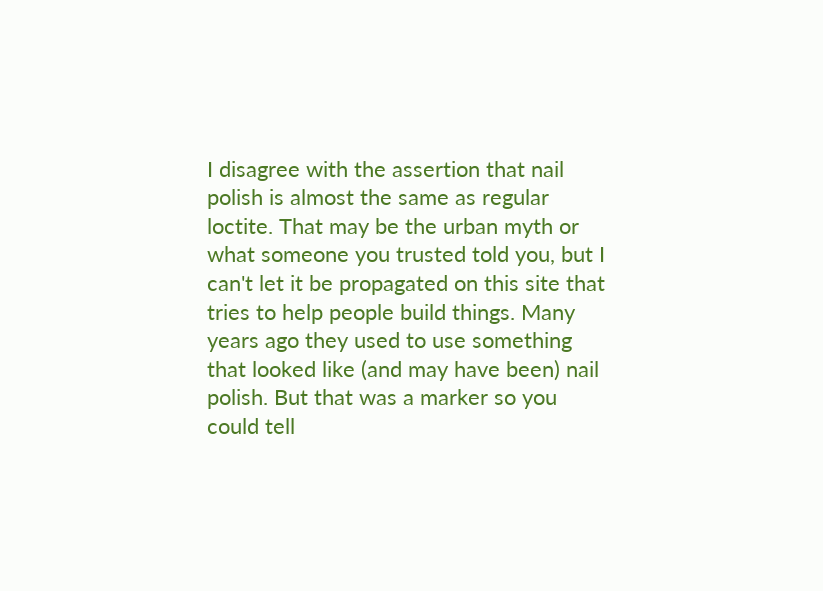I disagree with the assertion that nail polish is almost the same as regular loctite. That may be the urban myth or what someone you trusted told you, but I can't let it be propagated on this site that tries to help people build things. Many years ago they used to use something that looked like (and may have been) nail polish. But that was a marker so you could tell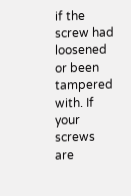if the screw had loosened or been tampered with. If your screws are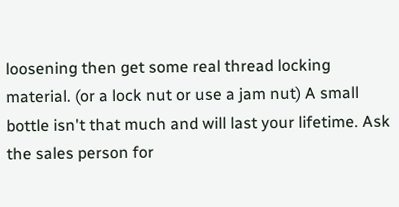loosening then get some real thread locking material. (or a lock nut or use a jam nut) A small bottle isn't that much and will last your lifetime. Ask the sales person for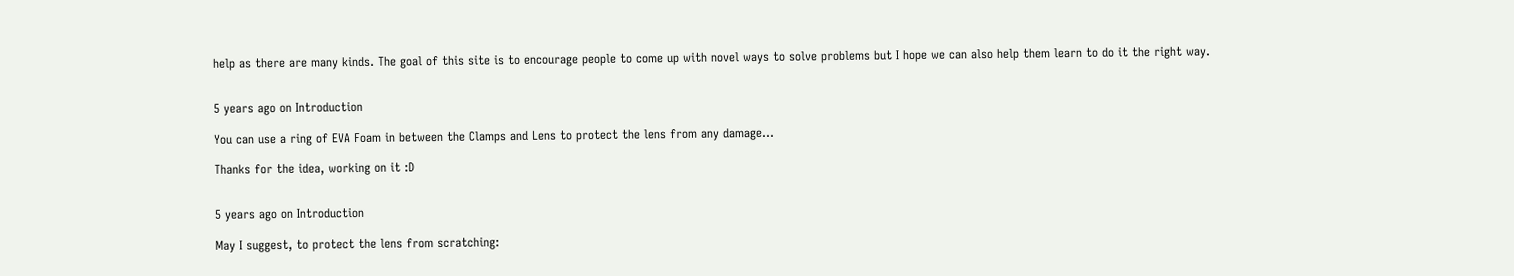help as there are many kinds. The goal of this site is to encourage people to come up with novel ways to solve problems but I hope we can also help them learn to do it the right way.


5 years ago on Introduction

You can use a ring of EVA Foam in between the Clamps and Lens to protect the lens from any damage...

Thanks for the idea, working on it :D


5 years ago on Introduction

May I suggest, to protect the lens from scratching: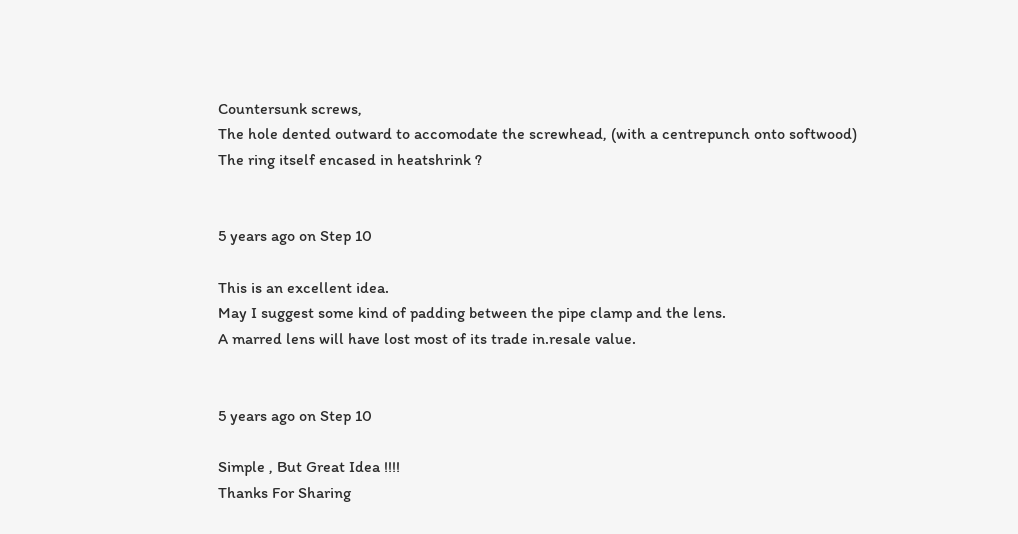Countersunk screws,
The hole dented outward to accomodate the screwhead, (with a centrepunch onto softwood)
The ring itself encased in heatshrink ?


5 years ago on Step 10

This is an excellent idea.
May I suggest some kind of padding between the pipe clamp and the lens.
A marred lens will have lost most of its trade in.resale value.


5 years ago on Step 10

Simple , But Great Idea !!!!
Thanks For Sharing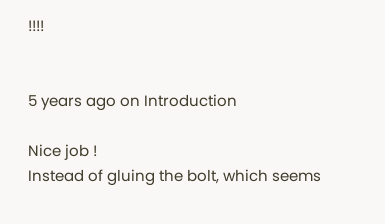!!!!


5 years ago on Introduction

Nice job !
Instead of gluing the bolt, which seems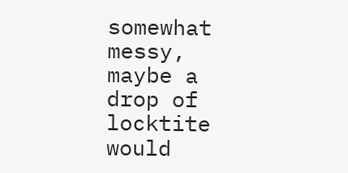somewhat messy, maybe a drop of locktite would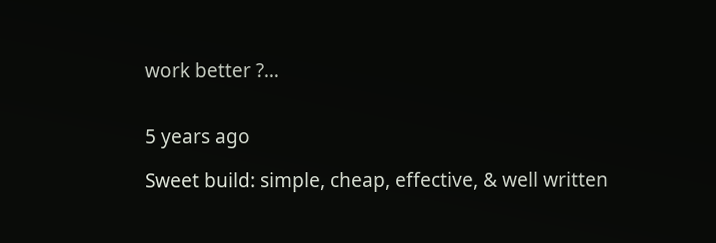work better ?…


5 years ago

Sweet build: simple, cheap, effective, & well written